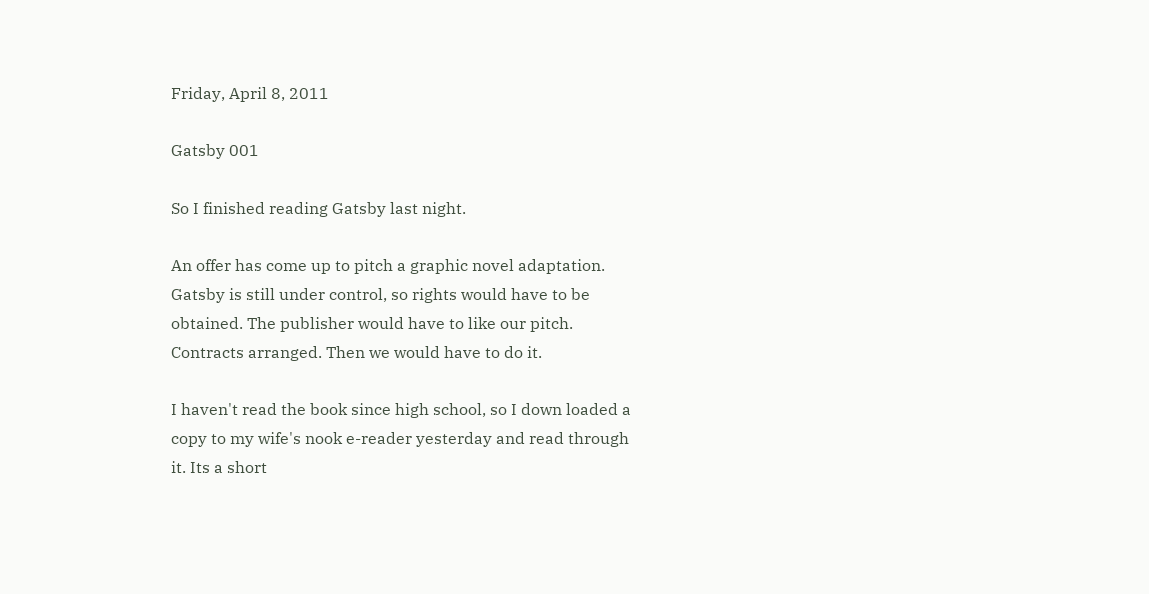Friday, April 8, 2011

Gatsby 001

So I finished reading Gatsby last night.

An offer has come up to pitch a graphic novel adaptation. Gatsby is still under control, so rights would have to be obtained. The publisher would have to like our pitch. Contracts arranged. Then we would have to do it.

I haven't read the book since high school, so I down loaded a copy to my wife's nook e-reader yesterday and read through it. Its a short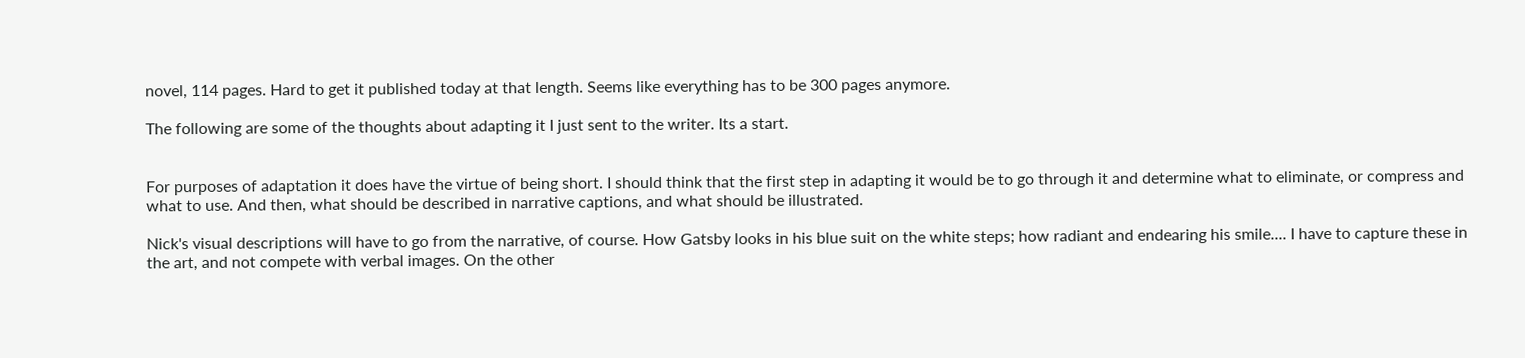novel, 114 pages. Hard to get it published today at that length. Seems like everything has to be 300 pages anymore.

The following are some of the thoughts about adapting it I just sent to the writer. Its a start.


For purposes of adaptation it does have the virtue of being short. I should think that the first step in adapting it would be to go through it and determine what to eliminate, or compress and what to use. And then, what should be described in narrative captions, and what should be illustrated.

Nick's visual descriptions will have to go from the narrative, of course. How Gatsby looks in his blue suit on the white steps; how radiant and endearing his smile.... I have to capture these in the art, and not compete with verbal images. On the other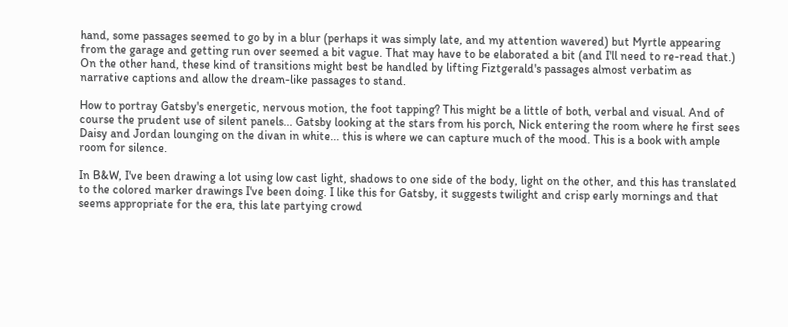hand, some passages seemed to go by in a blur (perhaps it was simply late, and my attention wavered) but Myrtle appearing from the garage and getting run over seemed a bit vague. That may have to be elaborated a bit (and I'll need to re-read that.) On the other hand, these kind of transitions might best be handled by lifting Fiztgerald's passages almost verbatim as narrative captions and allow the dream-like passages to stand.

How to portray Gatsby's energetic, nervous motion, the foot tapping? This might be a little of both, verbal and visual. And of course the prudent use of silent panels... Gatsby looking at the stars from his porch, Nick entering the room where he first sees Daisy and Jordan lounging on the divan in white... this is where we can capture much of the mood. This is a book with ample room for silence.

In B&W, I've been drawing a lot using low cast light, shadows to one side of the body, light on the other, and this has translated to the colored marker drawings I've been doing. I like this for Gatsby, it suggests twilight and crisp early mornings and that seems appropriate for the era, this late partying crowd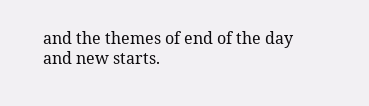and the themes of end of the day and new starts.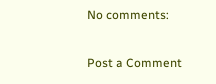No comments:

Post a Comment